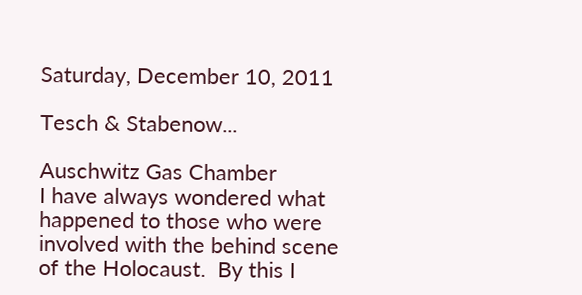Saturday, December 10, 2011

Tesch & Stabenow...

Auschwitz Gas Chamber
I have always wondered what happened to those who were involved with the behind scene of the Holocaust.  By this I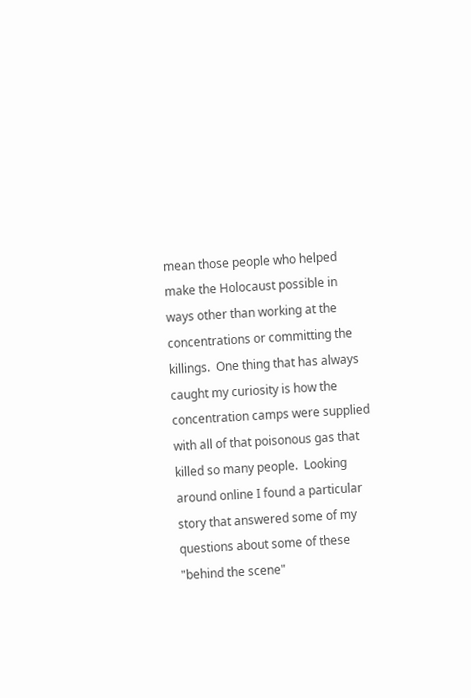mean those people who helped make the Holocaust possible in ways other than working at the concentrations or committing the killings.  One thing that has always caught my curiosity is how the concentration camps were supplied with all of that poisonous gas that killed so many people.  Looking around online I found a particular story that answered some of my questions about some of these "behind the scene"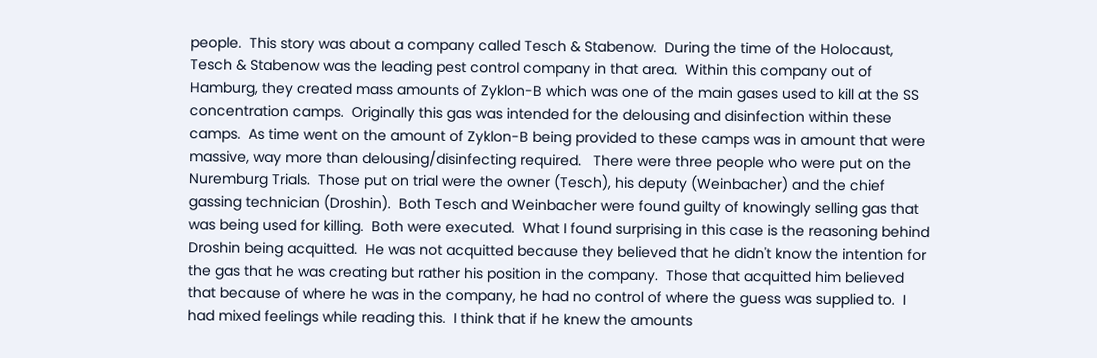people.  This story was about a company called Tesch & Stabenow.  During the time of the Holocaust, Tesch & Stabenow was the leading pest control company in that area.  Within this company out of Hamburg, they created mass amounts of Zyklon-B which was one of the main gases used to kill at the SS concentration camps.  Originally this gas was intended for the delousing and disinfection within these camps.  As time went on the amount of Zyklon-B being provided to these camps was in amount that were massive, way more than delousing/disinfecting required.   There were three people who were put on the Nuremburg Trials.  Those put on trial were the owner (Tesch), his deputy (Weinbacher) and the chief gassing technician (Droshin).  Both Tesch and Weinbacher were found guilty of knowingly selling gas that was being used for killing.  Both were executed.  What I found surprising in this case is the reasoning behind Droshin being acquitted.  He was not acquitted because they believed that he didn't know the intention for the gas that he was creating but rather his position in the company.  Those that acquitted him believed that because of where he was in the company, he had no control of where the guess was supplied to.  I had mixed feelings while reading this.  I think that if he knew the amounts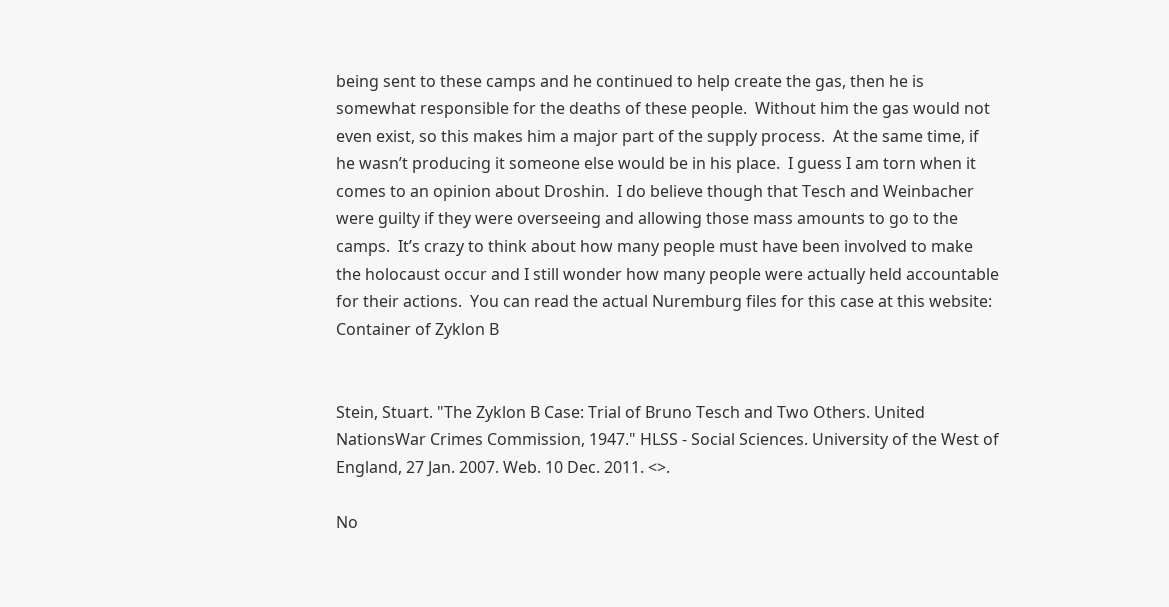being sent to these camps and he continued to help create the gas, then he is somewhat responsible for the deaths of these people.  Without him the gas would not even exist, so this makes him a major part of the supply process.  At the same time, if he wasn’t producing it someone else would be in his place.  I guess I am torn when it comes to an opinion about Droshin.  I do believe though that Tesch and Weinbacher were guilty if they were overseeing and allowing those mass amounts to go to the camps.  It’s crazy to think about how many people must have been involved to make the holocaust occur and I still wonder how many people were actually held accountable for their actions.  You can read the actual Nuremburg files for this case at this website:
Container of Zyklon B


Stein, Stuart. "The Zyklon B Case: Trial of Bruno Tesch and Two Others. United NationsWar Crimes Commission, 1947." HLSS - Social Sciences. University of the West of England, 27 Jan. 2007. Web. 10 Dec. 2011. <>.

No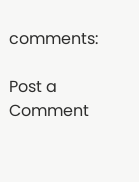comments:

Post a Comment